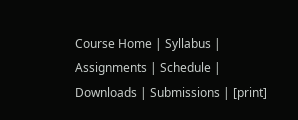Course Home | Syllabus | Assignments | Schedule | Downloads | Submissions | [print]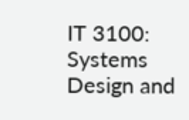IT 3100: Systems Design and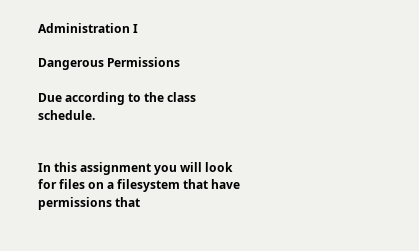Administration I

Dangerous Permissions

Due according to the class schedule.


In this assignment you will look for files on a filesystem that have permissions that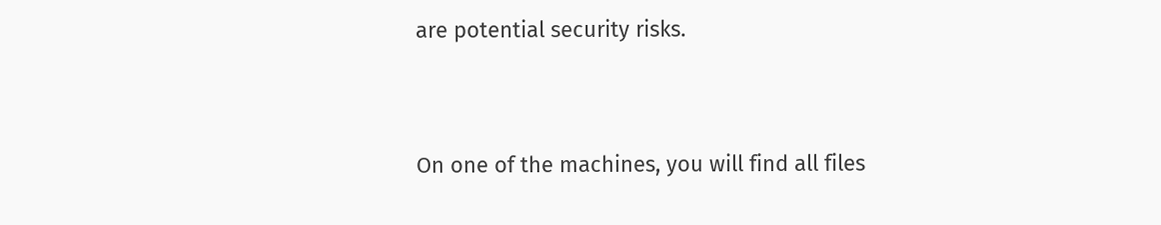are potential security risks.


On one of the machines, you will find all files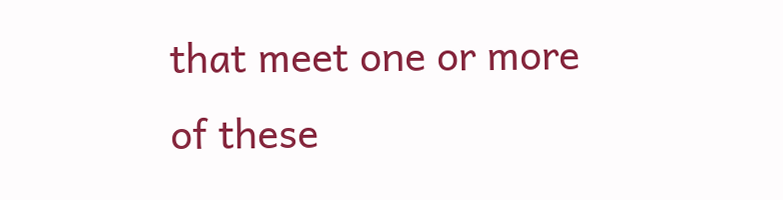that meet one or more of these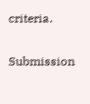criteria.


Submission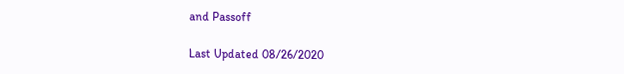and Passoff

Last Updated 08/26/2020